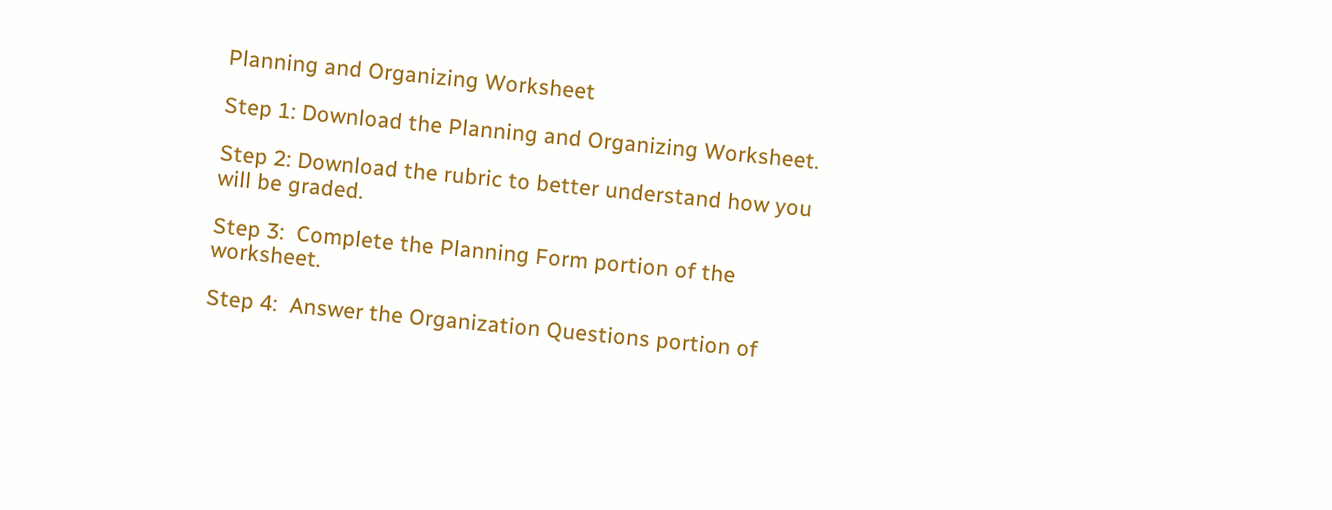Planning and Organizing Worksheet

Step 1: Download the Planning and Organizing Worksheet.

Step 2: Download the rubric to better understand how you will be graded.

Step 3:  Complete the Planning Form portion of the worksheet.

Step 4:  Answer the Organization Questions portion of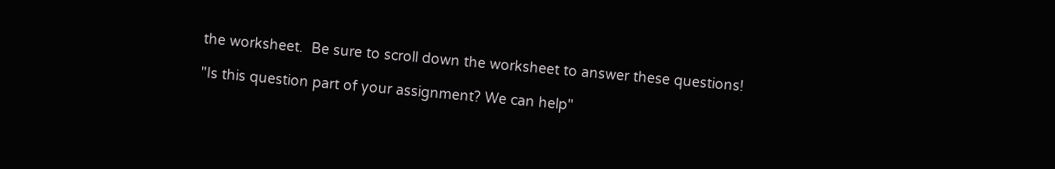the worksheet.  Be sure to scroll down the worksheet to answer these questions!

"Is this question part of your assignment? We can help"